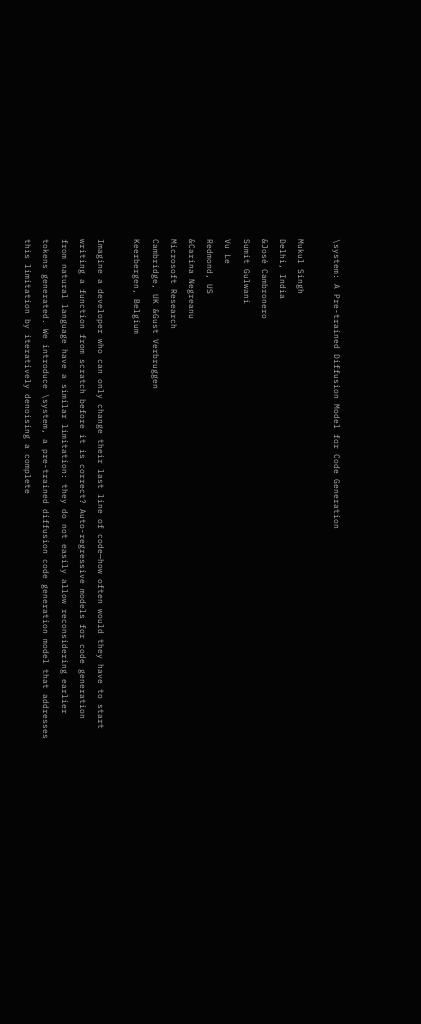\system: A Pre-trained Diffusion Model for Code Generation

Mukul Singh
Delhi, India
&José Cambronero
Sumit Gulwani
Vu Le
Redmond, US
&Carina Negreanu
Microsoft Research
Cambridge, UK &Gust Verbruggen
Keerbergen, Belgium

Imagine a developer who can only change their last line of code—how often would they have to start writing a function from scratch before it is correct? Auto-regressive models for code generation from natural language have a similar limitation: they do not easily allow reconsidering earlier tokens generated. We introduce \system, a pre-trained diffusion code generation model that addresses this limitation by iteratively denoising a complete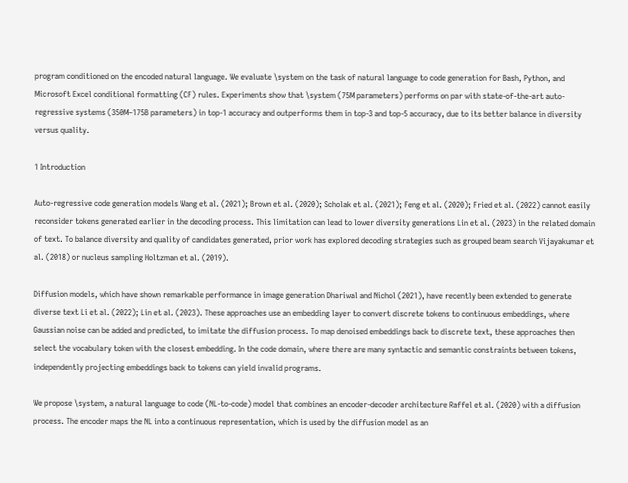program conditioned on the encoded natural language. We evaluate \system on the task of natural language to code generation for Bash, Python, and Microsoft Excel conditional formatting (CF) rules. Experiments show that \system (75M parameters) performs on par with state-of-the-art auto-regressive systems (350M–175B parameters) in top-1 accuracy and outperforms them in top-3 and top-5 accuracy, due to its better balance in diversity versus quality.

1 Introduction

Auto-regressive code generation models Wang et al. (2021); Brown et al. (2020); Scholak et al. (2021); Feng et al. (2020); Fried et al. (2022) cannot easily reconsider tokens generated earlier in the decoding process. This limitation can lead to lower diversity generations Lin et al. (2023) in the related domain of text. To balance diversity and quality of candidates generated, prior work has explored decoding strategies such as grouped beam search Vijayakumar et al. (2018) or nucleus sampling Holtzman et al. (2019).

Diffusion models, which have shown remarkable performance in image generation Dhariwal and Nichol (2021), have recently been extended to generate diverse text Li et al. (2022); Lin et al. (2023). These approaches use an embedding layer to convert discrete tokens to continuous embeddings, where Gaussian noise can be added and predicted, to imitate the diffusion process. To map denoised embeddings back to discrete text, these approaches then select the vocabulary token with the closest embedding. In the code domain, where there are many syntactic and semantic constraints between tokens, independently projecting embeddings back to tokens can yield invalid programs.

We propose \system, a natural language to code (NL-to-code) model that combines an encoder-decoder architecture Raffel et al. (2020) with a diffusion process. The encoder maps the NL into a continuous representation, which is used by the diffusion model as an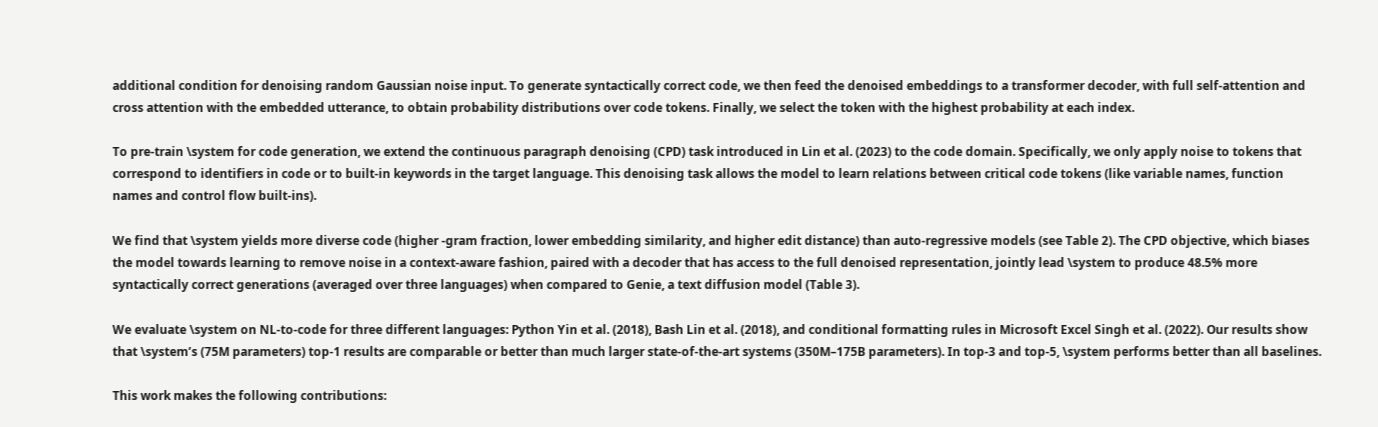additional condition for denoising random Gaussian noise input. To generate syntactically correct code, we then feed the denoised embeddings to a transformer decoder, with full self-attention and cross attention with the embedded utterance, to obtain probability distributions over code tokens. Finally, we select the token with the highest probability at each index.

To pre-train \system for code generation, we extend the continuous paragraph denoising (CPD) task introduced in Lin et al. (2023) to the code domain. Specifically, we only apply noise to tokens that correspond to identifiers in code or to built-in keywords in the target language. This denoising task allows the model to learn relations between critical code tokens (like variable names, function names and control flow built-ins).

We find that \system yields more diverse code (higher -gram fraction, lower embedding similarity, and higher edit distance) than auto-regressive models (see Table 2). The CPD objective, which biases the model towards learning to remove noise in a context-aware fashion, paired with a decoder that has access to the full denoised representation, jointly lead \system to produce 48.5% more syntactically correct generations (averaged over three languages) when compared to Genie, a text diffusion model (Table 3).

We evaluate \system on NL-to-code for three different languages: Python Yin et al. (2018), Bash Lin et al. (2018), and conditional formatting rules in Microsoft Excel Singh et al. (2022). Our results show that \system’s (75M parameters) top-1 results are comparable or better than much larger state-of-the-art systems (350M–175B parameters). In top-3 and top-5, \system performs better than all baselines.

This work makes the following contributions: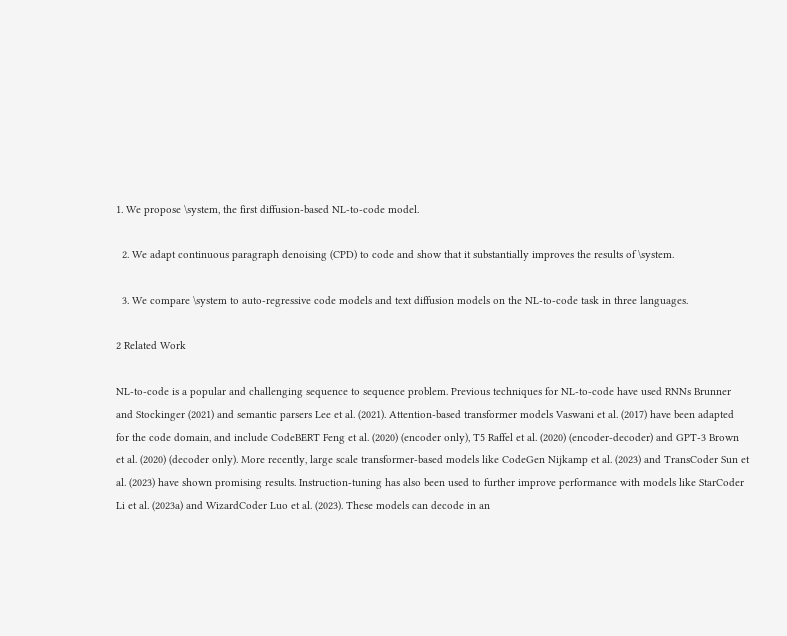1. We propose \system, the first diffusion-based NL-to-code model.

  2. We adapt continuous paragraph denoising (CPD) to code and show that it substantially improves the results of \system.

  3. We compare \system to auto-regressive code models and text diffusion models on the NL-to-code task in three languages.

2 Related Work

NL-to-code is a popular and challenging sequence to sequence problem. Previous techniques for NL-to-code have used RNNs Brunner and Stockinger (2021) and semantic parsers Lee et al. (2021). Attention-based transformer models Vaswani et al. (2017) have been adapted for the code domain, and include CodeBERT Feng et al. (2020) (encoder only), T5 Raffel et al. (2020) (encoder-decoder) and GPT-3 Brown et al. (2020) (decoder only). More recently, large scale transformer-based models like CodeGen Nijkamp et al. (2023) and TransCoder Sun et al. (2023) have shown promising results. Instruction-tuning has also been used to further improve performance with models like StarCoder Li et al. (2023a) and WizardCoder Luo et al. (2023). These models can decode in an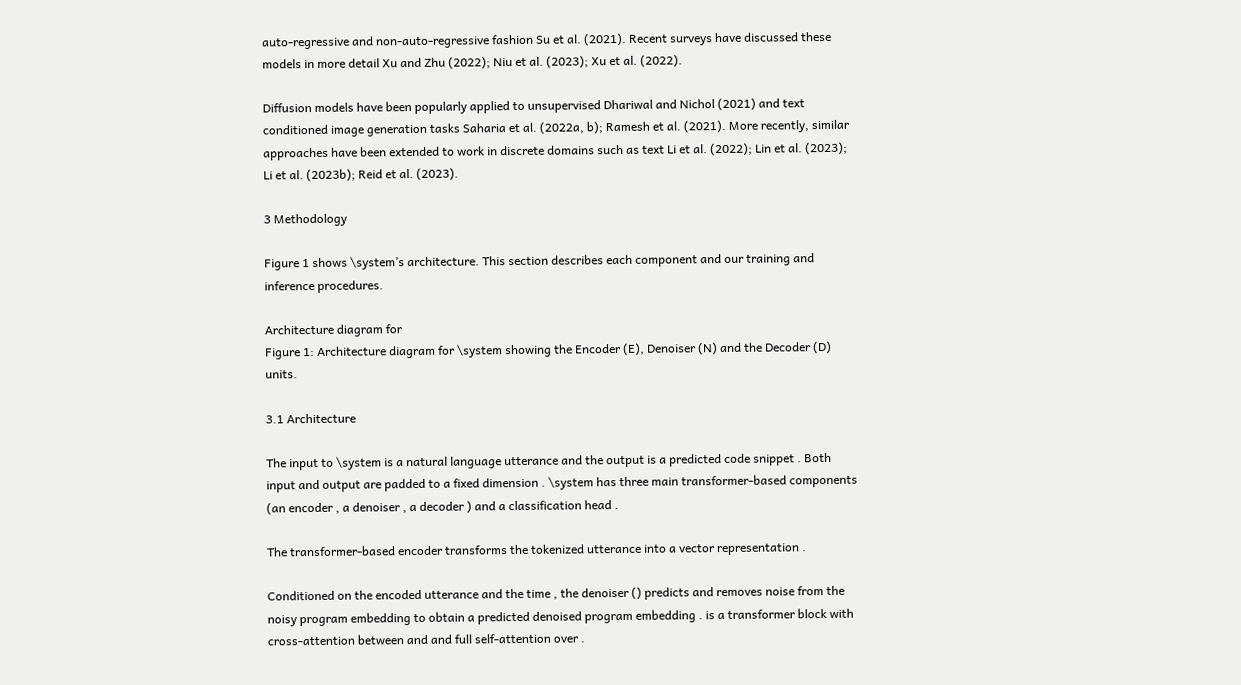auto-regressive and non-auto-regressive fashion Su et al. (2021). Recent surveys have discussed these models in more detail Xu and Zhu (2022); Niu et al. (2023); Xu et al. (2022).

Diffusion models have been popularly applied to unsupervised Dhariwal and Nichol (2021) and text conditioned image generation tasks Saharia et al. (2022a, b); Ramesh et al. (2021). More recently, similar approaches have been extended to work in discrete domains such as text Li et al. (2022); Lin et al. (2023); Li et al. (2023b); Reid et al. (2023).

3 Methodology

Figure 1 shows \system’s architecture. This section describes each component and our training and inference procedures.

Architecture diagram for
Figure 1: Architecture diagram for \system showing the Encoder (E), Denoiser (N) and the Decoder (D) units.

3.1 Architecture

The input to \system is a natural language utterance and the output is a predicted code snippet . Both input and output are padded to a fixed dimension . \system has three main transformer-based components (an encoder , a denoiser , a decoder ) and a classification head .

The transformer-based encoder transforms the tokenized utterance into a vector representation .

Conditioned on the encoded utterance and the time , the denoiser () predicts and removes noise from the noisy program embedding to obtain a predicted denoised program embedding . is a transformer block with cross-attention between and and full self-attention over .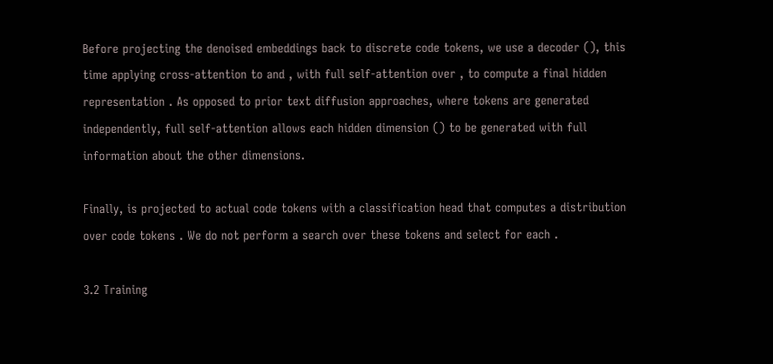Before projecting the denoised embeddings back to discrete code tokens, we use a decoder (), this time applying cross-attention to and , with full self-attention over , to compute a final hidden representation . As opposed to prior text diffusion approaches, where tokens are generated independently, full self-attention allows each hidden dimension () to be generated with full information about the other dimensions.

Finally, is projected to actual code tokens with a classification head that computes a distribution over code tokens . We do not perform a search over these tokens and select for each .

3.2 Training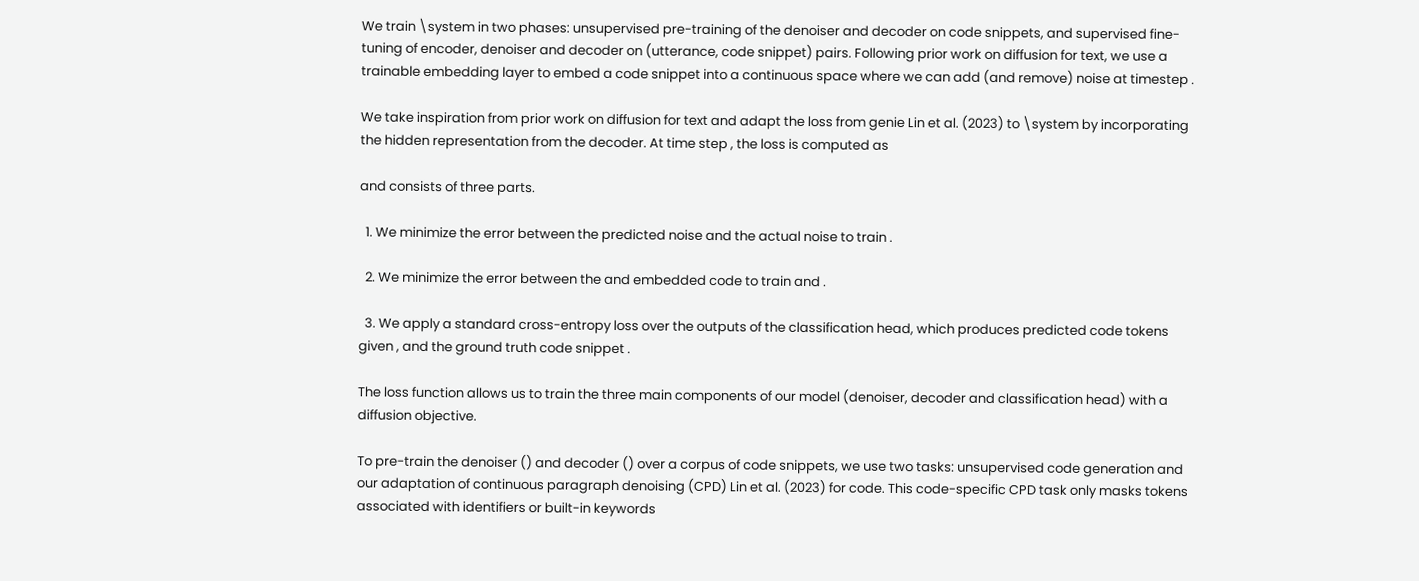We train \system in two phases: unsupervised pre-training of the denoiser and decoder on code snippets, and supervised fine-tuning of encoder, denoiser and decoder on (utterance, code snippet) pairs. Following prior work on diffusion for text, we use a trainable embedding layer to embed a code snippet into a continuous space where we can add (and remove) noise at timestep .

We take inspiration from prior work on diffusion for text and adapt the loss from genie Lin et al. (2023) to \system by incorporating the hidden representation from the decoder. At time step , the loss is computed as

and consists of three parts.

  1. We minimize the error between the predicted noise and the actual noise to train .

  2. We minimize the error between the and embedded code to train and .

  3. We apply a standard cross-entropy loss over the outputs of the classification head, which produces predicted code tokens given , and the ground truth code snippet .

The loss function allows us to train the three main components of our model (denoiser, decoder and classification head) with a diffusion objective.

To pre-train the denoiser () and decoder () over a corpus of code snippets, we use two tasks: unsupervised code generation and our adaptation of continuous paragraph denoising (CPD) Lin et al. (2023) for code. This code-specific CPD task only masks tokens associated with identifiers or built-in keywords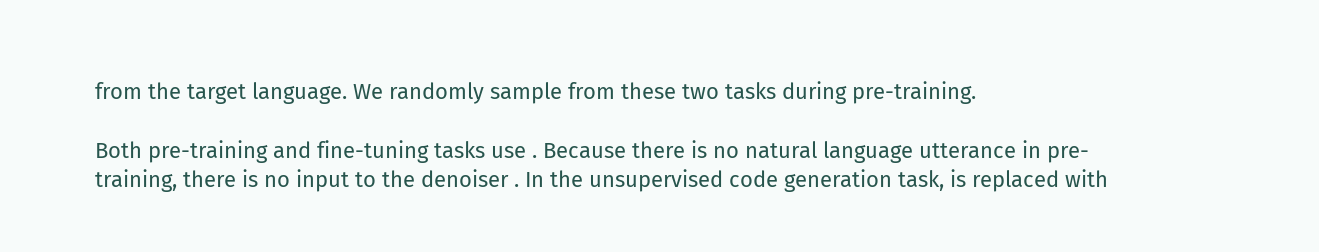from the target language. We randomly sample from these two tasks during pre-training.

Both pre-training and fine-tuning tasks use . Because there is no natural language utterance in pre-training, there is no input to the denoiser . In the unsupervised code generation task, is replaced with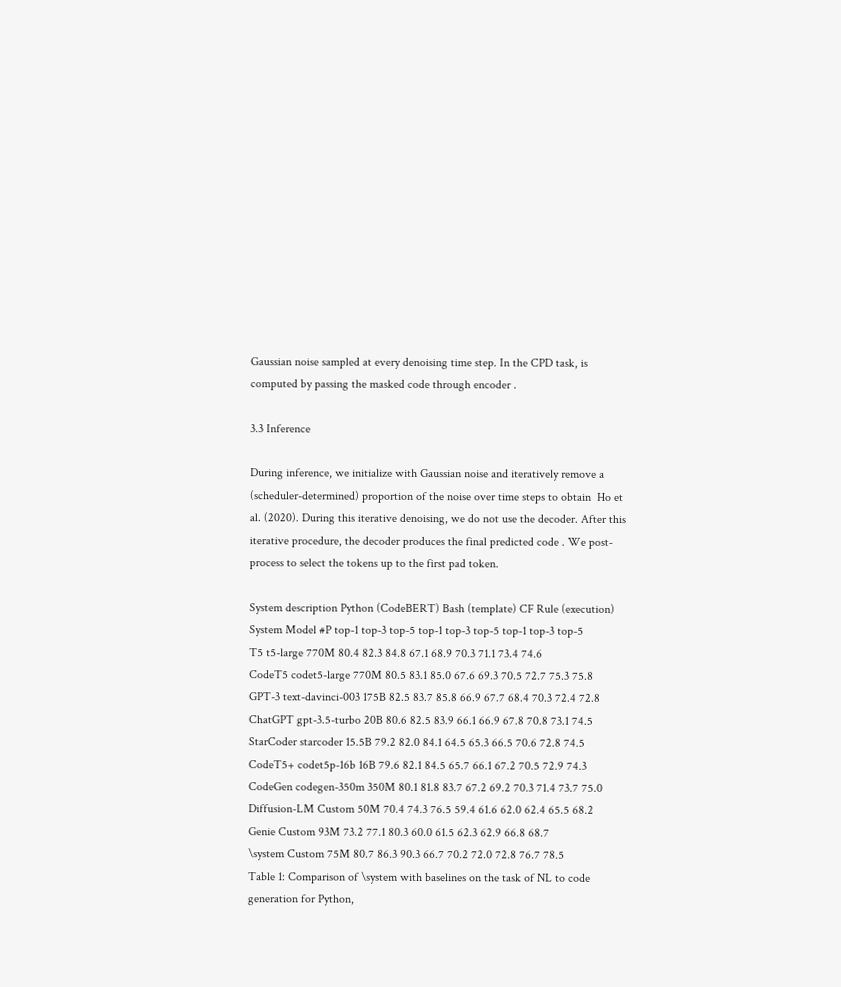Gaussian noise sampled at every denoising time step. In the CPD task, is computed by passing the masked code through encoder .

3.3 Inference

During inference, we initialize with Gaussian noise and iteratively remove a (scheduler-determined) proportion of the noise over time steps to obtain  Ho et al. (2020). During this iterative denoising, we do not use the decoder. After this iterative procedure, the decoder produces the final predicted code . We post-process to select the tokens up to the first pad token.

System description Python (CodeBERT) Bash (template) CF Rule (execution)
System Model #P top-1 top-3 top-5 top-1 top-3 top-5 top-1 top-3 top-5
T5 t5-large 770M 80.4 82.3 84.8 67.1 68.9 70.3 71.1 73.4 74.6
CodeT5 codet5-large 770M 80.5 83.1 85.0 67.6 69.3 70.5 72.7 75.3 75.8
GPT-3 text-davinci-003 175B 82.5 83.7 85.8 66.9 67.7 68.4 70.3 72.4 72.8
ChatGPT gpt-3.5-turbo 20B 80.6 82.5 83.9 66.1 66.9 67.8 70.8 73.1 74.5
StarCoder starcoder 15.5B 79.2 82.0 84.1 64.5 65.3 66.5 70.6 72.8 74.5
CodeT5+ codet5p-16b 16B 79.6 82.1 84.5 65.7 66.1 67.2 70.5 72.9 74.3
CodeGen codegen-350m 350M 80.1 81.8 83.7 67.2 69.2 70.3 71.4 73.7 75.0
Diffusion-LM Custom 50M 70.4 74.3 76.5 59.4 61.6 62.0 62.4 65.5 68.2
Genie Custom 93M 73.2 77.1 80.3 60.0 61.5 62.3 62.9 66.8 68.7
\system Custom 75M 80.7 86.3 90.3 66.7 70.2 72.0 72.8 76.7 78.5
Table 1: Comparison of \system with baselines on the task of NL to code generation for Python,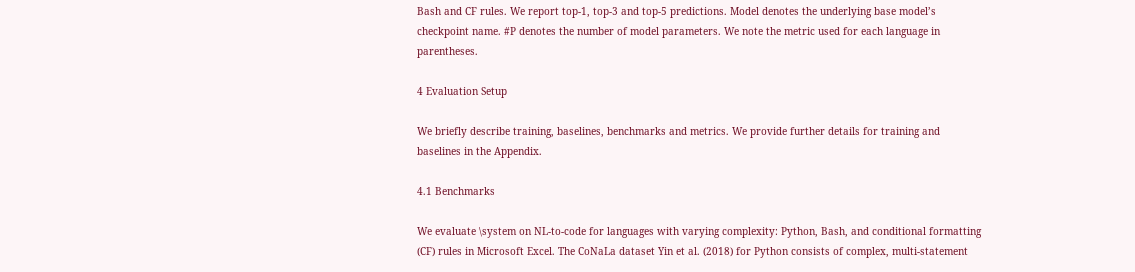Bash and CF rules. We report top-1, top-3 and top-5 predictions. Model denotes the underlying base model’s checkpoint name. #P denotes the number of model parameters. We note the metric used for each language in parentheses.

4 Evaluation Setup

We briefly describe training, baselines, benchmarks and metrics. We provide further details for training and baselines in the Appendix.

4.1 Benchmarks

We evaluate \system on NL-to-code for languages with varying complexity: Python, Bash, and conditional formatting (CF) rules in Microsoft Excel. The CoNaLa dataset Yin et al. (2018) for Python consists of complex, multi-statement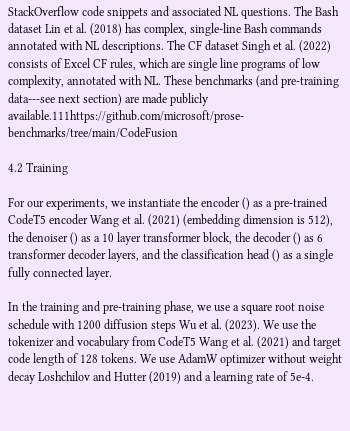StackOverflow code snippets and associated NL questions. The Bash dataset Lin et al. (2018) has complex, single-line Bash commands annotated with NL descriptions. The CF dataset Singh et al. (2022) consists of Excel CF rules, which are single line programs of low complexity, annotated with NL. These benchmarks (and pre-training data---see next section) are made publicly available.111https://github.com/microsoft/prose-benchmarks/tree/main/CodeFusion

4.2 Training

For our experiments, we instantiate the encoder () as a pre-trained CodeT5 encoder Wang et al. (2021) (embedding dimension is 512), the denoiser () as a 10 layer transformer block, the decoder () as 6 transformer decoder layers, and the classification head () as a single fully connected layer.

In the training and pre-training phase, we use a square root noise schedule with 1200 diffusion steps Wu et al. (2023). We use the tokenizer and vocabulary from CodeT5 Wang et al. (2021) and target code length of 128 tokens. We use AdamW optimizer without weight decay Loshchilov and Hutter (2019) and a learning rate of 5e-4.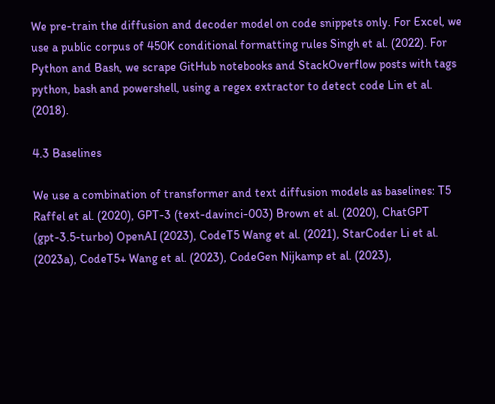We pre-train the diffusion and decoder model on code snippets only. For Excel, we use a public corpus of 450K conditional formatting rules Singh et al. (2022). For Python and Bash, we scrape GitHub notebooks and StackOverflow posts with tags python, bash and powershell, using a regex extractor to detect code Lin et al. (2018).

4.3 Baselines

We use a combination of transformer and text diffusion models as baselines: T5 Raffel et al. (2020), GPT-3 (text-davinci-003) Brown et al. (2020), ChatGPT (gpt-3.5-turbo) OpenAI (2023), CodeT5 Wang et al. (2021), StarCoder Li et al. (2023a), CodeT5+ Wang et al. (2023), CodeGen Nijkamp et al. (2023),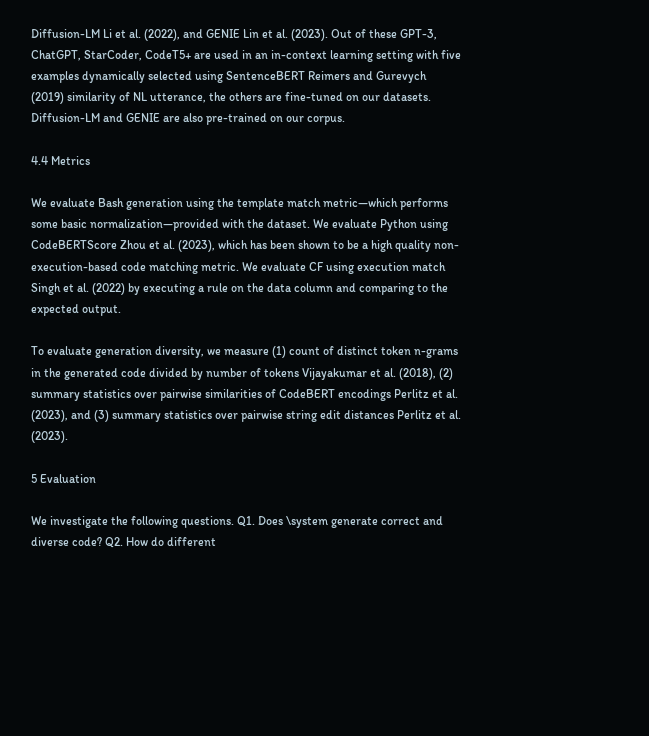Diffusion-LM Li et al. (2022), and GENIE Lin et al. (2023). Out of these GPT-3, ChatGPT, StarCoder, CodeT5+ are used in an in-context learning setting with five examples dynamically selected using SentenceBERT Reimers and Gurevych (2019) similarity of NL utterance, the others are fine-tuned on our datasets. Diffusion-LM and GENIE are also pre-trained on our corpus.

4.4 Metrics

We evaluate Bash generation using the template match metric—which performs some basic normalization—provided with the dataset. We evaluate Python using CodeBERTScore Zhou et al. (2023), which has been shown to be a high quality non-execution-based code matching metric. We evaluate CF using execution match Singh et al. (2022) by executing a rule on the data column and comparing to the expected output.

To evaluate generation diversity, we measure (1) count of distinct token n-grams in the generated code divided by number of tokens Vijayakumar et al. (2018), (2) summary statistics over pairwise similarities of CodeBERT encodings Perlitz et al. (2023), and (3) summary statistics over pairwise string edit distances Perlitz et al. (2023).

5 Evaluation

We investigate the following questions. Q1. Does \system generate correct and diverse code? Q2. How do different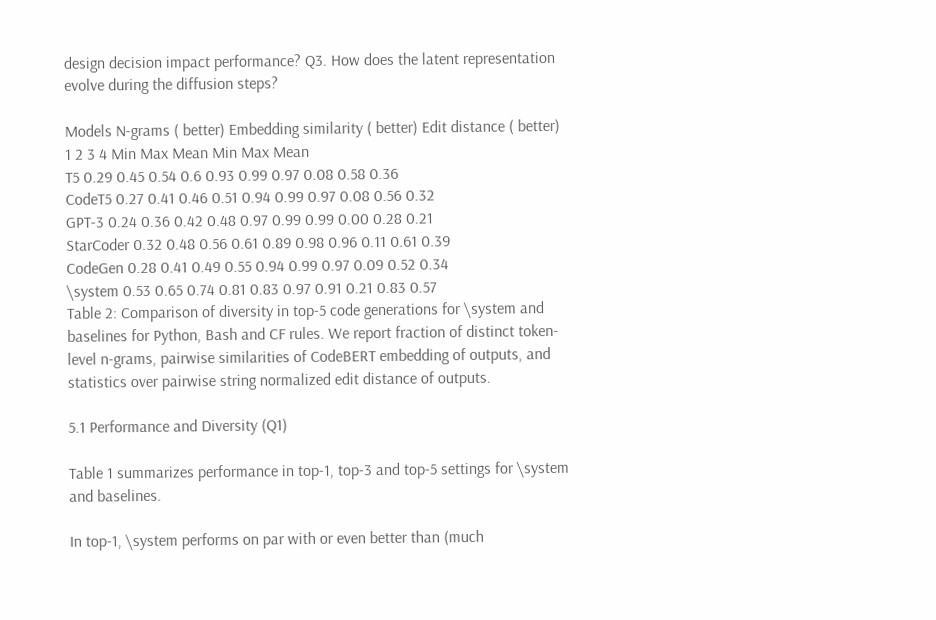design decision impact performance? Q3. How does the latent representation evolve during the diffusion steps?

Models N-grams ( better) Embedding similarity ( better) Edit distance ( better)
1 2 3 4 Min Max Mean Min Max Mean
T5 0.29 0.45 0.54 0.6 0.93 0.99 0.97 0.08 0.58 0.36
CodeT5 0.27 0.41 0.46 0.51 0.94 0.99 0.97 0.08 0.56 0.32
GPT-3 0.24 0.36 0.42 0.48 0.97 0.99 0.99 0.00 0.28 0.21
StarCoder 0.32 0.48 0.56 0.61 0.89 0.98 0.96 0.11 0.61 0.39
CodeGen 0.28 0.41 0.49 0.55 0.94 0.99 0.97 0.09 0.52 0.34
\system 0.53 0.65 0.74 0.81 0.83 0.97 0.91 0.21 0.83 0.57
Table 2: Comparison of diversity in top-5 code generations for \system and baselines for Python, Bash and CF rules. We report fraction of distinct token-level n-grams, pairwise similarities of CodeBERT embedding of outputs, and statistics over pairwise string normalized edit distance of outputs.

5.1 Performance and Diversity (Q1)

Table 1 summarizes performance in top-1, top-3 and top-5 settings for \system and baselines.

In top-1, \system performs on par with or even better than (much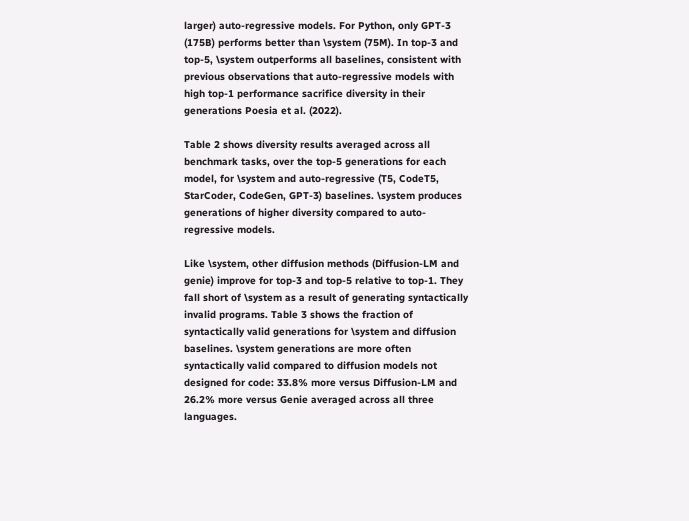larger) auto-regressive models. For Python, only GPT-3 (175B) performs better than \system (75M). In top-3 and top-5, \system outperforms all baselines, consistent with previous observations that auto-regressive models with high top-1 performance sacrifice diversity in their generations Poesia et al. (2022).

Table 2 shows diversity results averaged across all benchmark tasks, over the top-5 generations for each model, for \system and auto-regressive (T5, CodeT5, StarCoder, CodeGen, GPT-3) baselines. \system produces generations of higher diversity compared to auto-regressive models.

Like \system, other diffusion methods (Diffusion-LM and genie) improve for top-3 and top-5 relative to top-1. They fall short of \system as a result of generating syntactically invalid programs. Table 3 shows the fraction of syntactically valid generations for \system and diffusion baselines. \system generations are more often syntactically valid compared to diffusion models not designed for code: 33.8% more versus Diffusion-LM and 26.2% more versus Genie averaged across all three languages.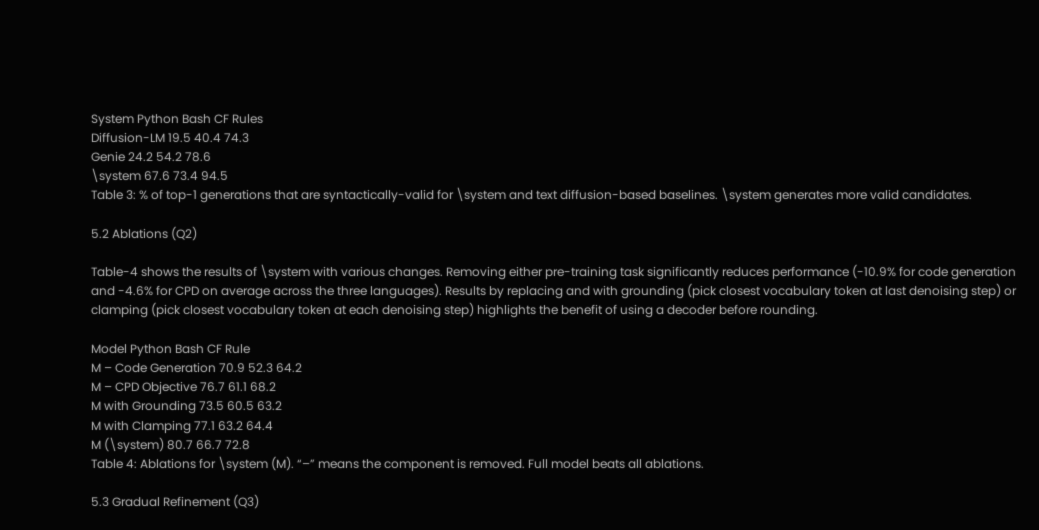System Python Bash CF Rules
Diffusion-LM 19.5 40.4 74.3
Genie 24.2 54.2 78.6
\system 67.6 73.4 94.5
Table 3: % of top-1 generations that are syntactically-valid for \system and text diffusion-based baselines. \system generates more valid candidates.

5.2 Ablations (Q2)

Table-4 shows the results of \system with various changes. Removing either pre-training task significantly reduces performance (-10.9% for code generation and -4.6% for CPD on average across the three languages). Results by replacing and with grounding (pick closest vocabulary token at last denoising step) or clamping (pick closest vocabulary token at each denoising step) highlights the benefit of using a decoder before rounding.

Model Python Bash CF Rule
M – Code Generation 70.9 52.3 64.2
M – CPD Objective 76.7 61.1 68.2
M with Grounding 73.5 60.5 63.2
M with Clamping 77.1 63.2 64.4
M (\system) 80.7 66.7 72.8
Table 4: Ablations for \system (M). “–” means the component is removed. Full model beats all ablations.

5.3 Gradual Refinement (Q3)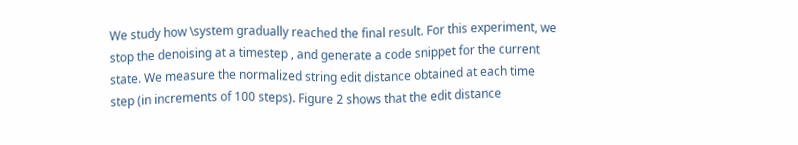We study how \system gradually reached the final result. For this experiment, we stop the denoising at a timestep , and generate a code snippet for the current state. We measure the normalized string edit distance obtained at each time step (in increments of 100 steps). Figure 2 shows that the edit distance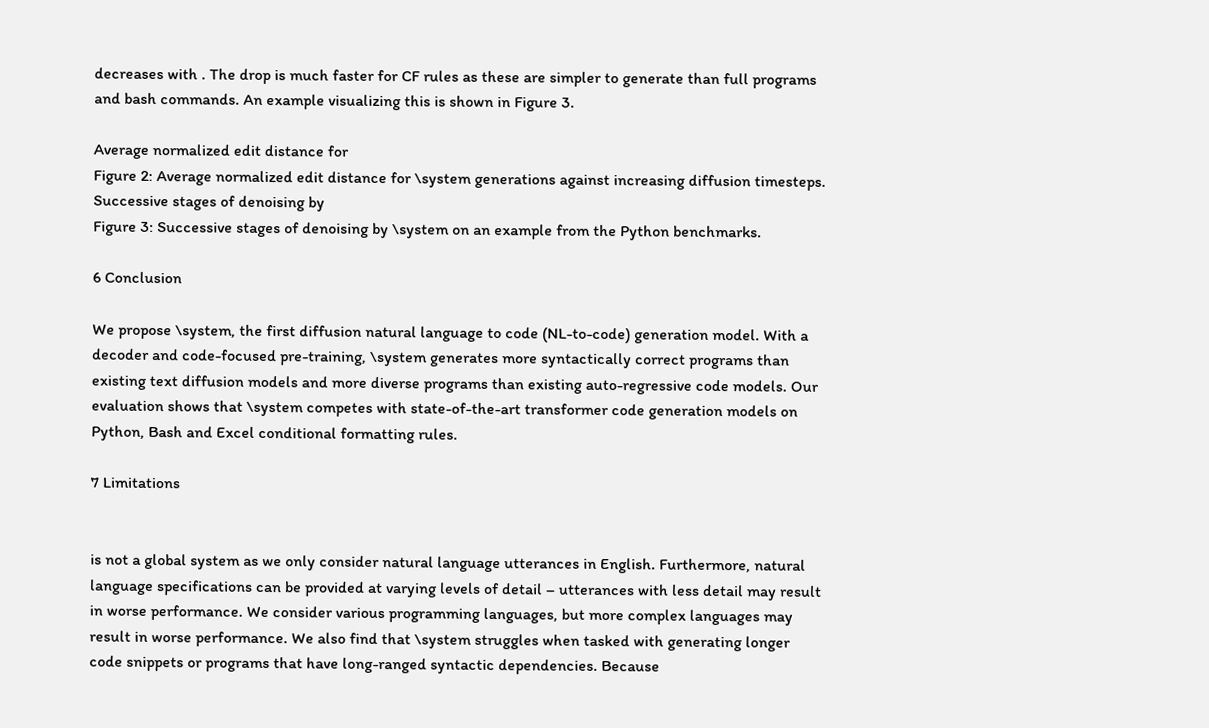decreases with . The drop is much faster for CF rules as these are simpler to generate than full programs and bash commands. An example visualizing this is shown in Figure 3.

Average normalized edit distance for
Figure 2: Average normalized edit distance for \system generations against increasing diffusion timesteps.
Successive stages of denoising by
Figure 3: Successive stages of denoising by \system on an example from the Python benchmarks.

6 Conclusion

We propose \system, the first diffusion natural language to code (NL-to-code) generation model. With a decoder and code-focused pre-training, \system generates more syntactically correct programs than existing text diffusion models and more diverse programs than existing auto-regressive code models. Our evaluation shows that \system competes with state-of-the-art transformer code generation models on Python, Bash and Excel conditional formatting rules.

7 Limitations


is not a global system as we only consider natural language utterances in English. Furthermore, natural language specifications can be provided at varying levels of detail – utterances with less detail may result in worse performance. We consider various programming languages, but more complex languages may result in worse performance. We also find that \system struggles when tasked with generating longer code snippets or programs that have long-ranged syntactic dependencies. Because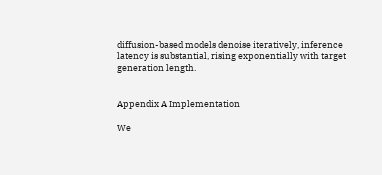diffusion-based models denoise iteratively, inference latency is substantial, rising exponentially with target generation length.


Appendix A Implementation

We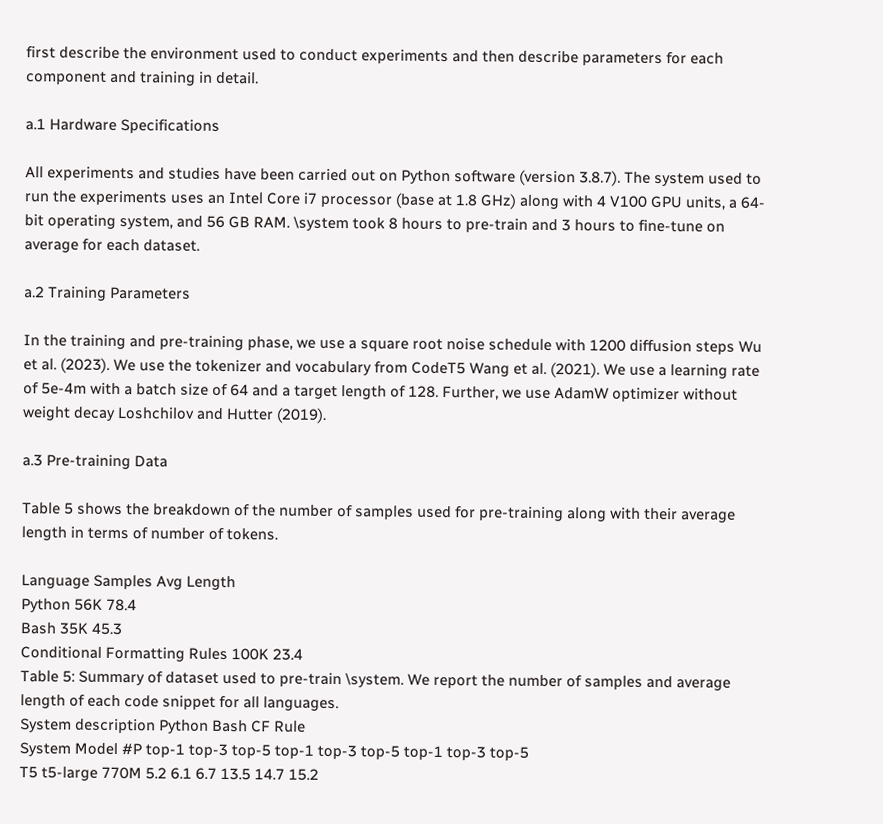first describe the environment used to conduct experiments and then describe parameters for each component and training in detail.

a.1 Hardware Specifications

All experiments and studies have been carried out on Python software (version 3.8.7). The system used to run the experiments uses an Intel Core i7 processor (base at 1.8 GHz) along with 4 V100 GPU units, a 64-bit operating system, and 56 GB RAM. \system took 8 hours to pre-train and 3 hours to fine-tune on average for each dataset.

a.2 Training Parameters

In the training and pre-training phase, we use a square root noise schedule with 1200 diffusion steps Wu et al. (2023). We use the tokenizer and vocabulary from CodeT5 Wang et al. (2021). We use a learning rate of 5e-4m with a batch size of 64 and a target length of 128. Further, we use AdamW optimizer without weight decay Loshchilov and Hutter (2019).

a.3 Pre-training Data

Table 5 shows the breakdown of the number of samples used for pre-training along with their average length in terms of number of tokens.

Language Samples Avg Length
Python 56K 78.4
Bash 35K 45.3
Conditional Formatting Rules 100K 23.4
Table 5: Summary of dataset used to pre-train \system. We report the number of samples and average length of each code snippet for all languages.
System description Python Bash CF Rule
System Model #P top-1 top-3 top-5 top-1 top-3 top-5 top-1 top-3 top-5
T5 t5-large 770M 5.2 6.1 6.7 13.5 14.7 15.2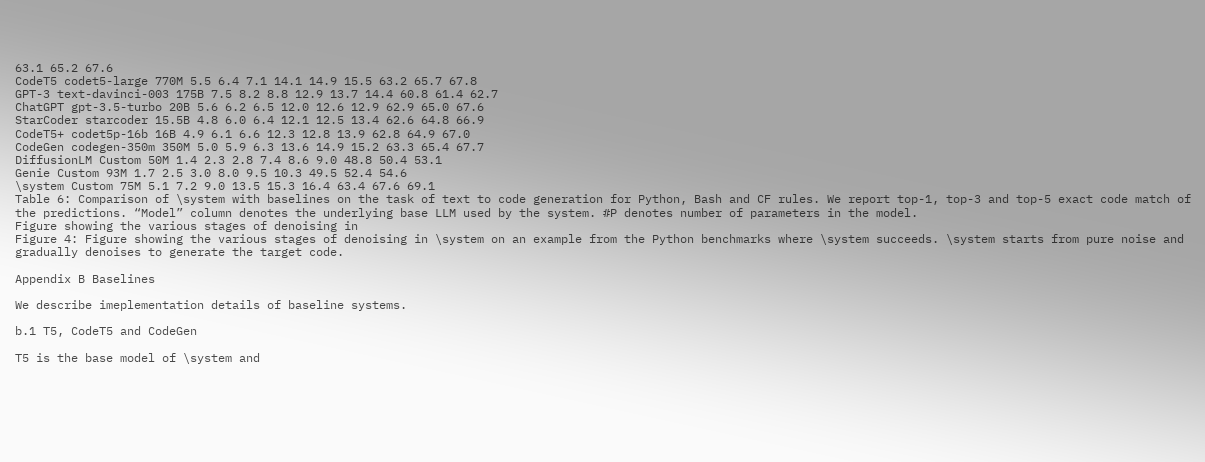63.1 65.2 67.6
CodeT5 codet5-large 770M 5.5 6.4 7.1 14.1 14.9 15.5 63.2 65.7 67.8
GPT-3 text-davinci-003 175B 7.5 8.2 8.8 12.9 13.7 14.4 60.8 61.4 62.7
ChatGPT gpt-3.5-turbo 20B 5.6 6.2 6.5 12.0 12.6 12.9 62.9 65.0 67.6
StarCoder starcoder 15.5B 4.8 6.0 6.4 12.1 12.5 13.4 62.6 64.8 66.9
CodeT5+ codet5p-16b 16B 4.9 6.1 6.6 12.3 12.8 13.9 62.8 64.9 67.0
CodeGen codegen-350m 350M 5.0 5.9 6.3 13.6 14.9 15.2 63.3 65.4 67.7
DiffusionLM Custom 50M 1.4 2.3 2.8 7.4 8.6 9.0 48.8 50.4 53.1
Genie Custom 93M 1.7 2.5 3.0 8.0 9.5 10.3 49.5 52.4 54.6
\system Custom 75M 5.1 7.2 9.0 13.5 15.3 16.4 63.4 67.6 69.1
Table 6: Comparison of \system with baselines on the task of text to code generation for Python, Bash and CF rules. We report top-1, top-3 and top-5 exact code match of the predictions. “Model” column denotes the underlying base LLM used by the system. #P denotes number of parameters in the model.
Figure showing the various stages of denoising in
Figure 4: Figure showing the various stages of denoising in \system on an example from the Python benchmarks where \system succeeds. \system starts from pure noise and gradually denoises to generate the target code.

Appendix B Baselines

We describe imeplementation details of baseline systems.

b.1 T5, CodeT5 and CodeGen

T5 is the base model of \system and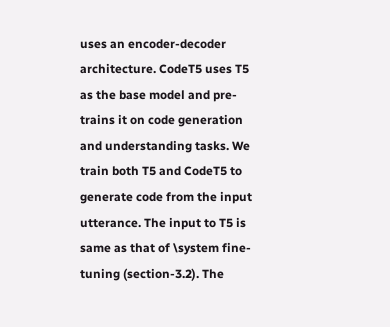uses an encoder-decoder architecture. CodeT5 uses T5 as the base model and pre-trains it on code generation and understanding tasks. We train both T5 and CodeT5 to generate code from the input utterance. The input to T5 is same as that of \system fine-tuning (section-3.2). The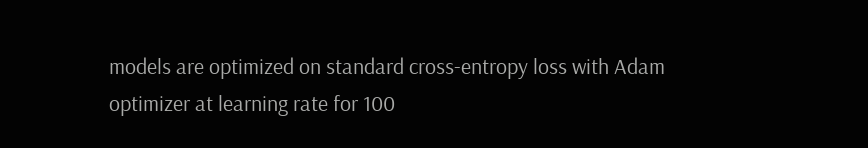models are optimized on standard cross-entropy loss with Adam optimizer at learning rate for 100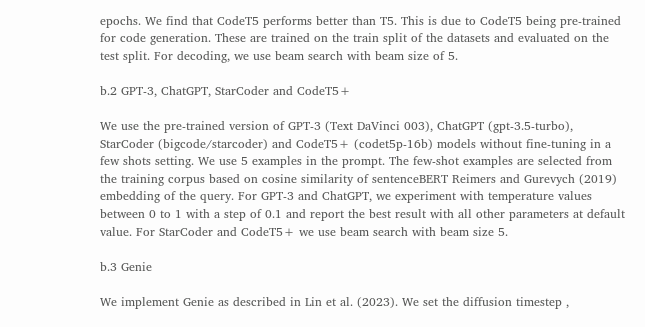epochs. We find that CodeT5 performs better than T5. This is due to CodeT5 being pre-trained for code generation. These are trained on the train split of the datasets and evaluated on the test split. For decoding, we use beam search with beam size of 5.

b.2 GPT-3, ChatGPT, StarCoder and CodeT5+

We use the pre-trained version of GPT-3 (Text DaVinci 003), ChatGPT (gpt-3.5-turbo), StarCoder (bigcode/starcoder) and CodeT5+ (codet5p-16b) models without fine-tuning in a few shots setting. We use 5 examples in the prompt. The few-shot examples are selected from the training corpus based on cosine similarity of sentenceBERT Reimers and Gurevych (2019) embedding of the query. For GPT-3 and ChatGPT, we experiment with temperature values between 0 to 1 with a step of 0.1 and report the best result with all other parameters at default value. For StarCoder and CodeT5+ we use beam search with beam size 5.

b.3 Genie

We implement Genie as described in Lin et al. (2023). We set the diffusion timestep ,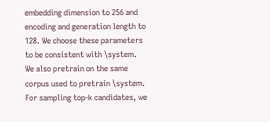embedding dimension to 256 and encoding and generation length to 128. We choose these parameters to be consistent with \system. We also pretrain on the same corpus used to pretrain \system. For sampling top-k candidates, we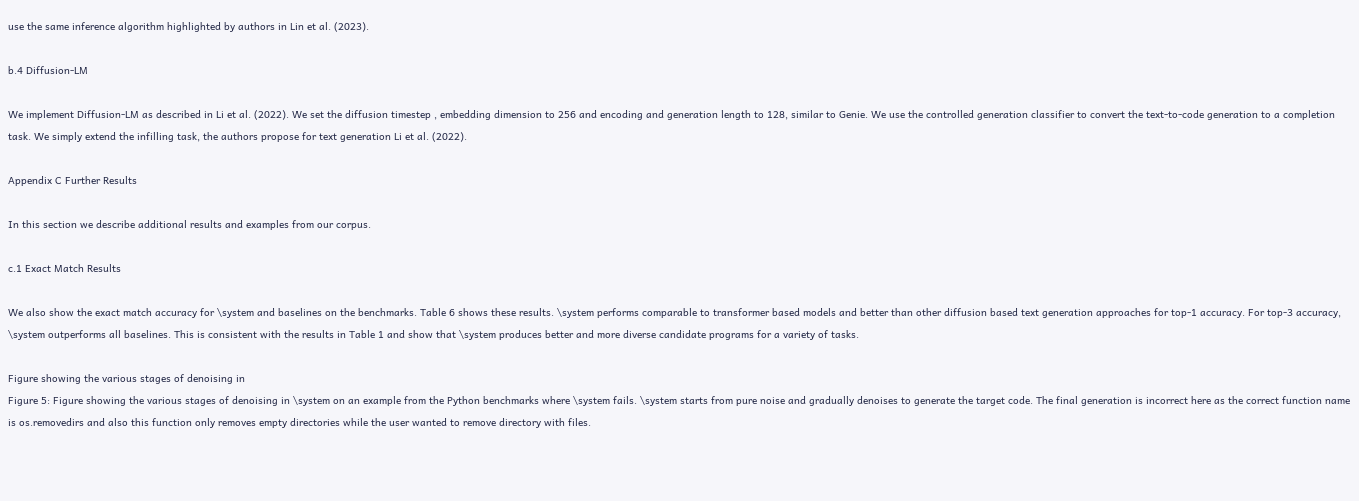use the same inference algorithm highlighted by authors in Lin et al. (2023).

b.4 Diffusion-LM

We implement Diffusion-LM as described in Li et al. (2022). We set the diffusion timestep , embedding dimension to 256 and encoding and generation length to 128, similar to Genie. We use the controlled generation classifier to convert the text-to-code generation to a completion task. We simply extend the infilling task, the authors propose for text generation Li et al. (2022).

Appendix C Further Results

In this section we describe additional results and examples from our corpus.

c.1 Exact Match Results

We also show the exact match accuracy for \system and baselines on the benchmarks. Table 6 shows these results. \system performs comparable to transformer based models and better than other diffusion based text generation approaches for top-1 accuracy. For top-3 accuracy, \system outperforms all baselines. This is consistent with the results in Table 1 and show that \system produces better and more diverse candidate programs for a variety of tasks.

Figure showing the various stages of denoising in
Figure 5: Figure showing the various stages of denoising in \system on an example from the Python benchmarks where \system fails. \system starts from pure noise and gradually denoises to generate the target code. The final generation is incorrect here as the correct function name is os.removedirs and also this function only removes empty directories while the user wanted to remove directory with files.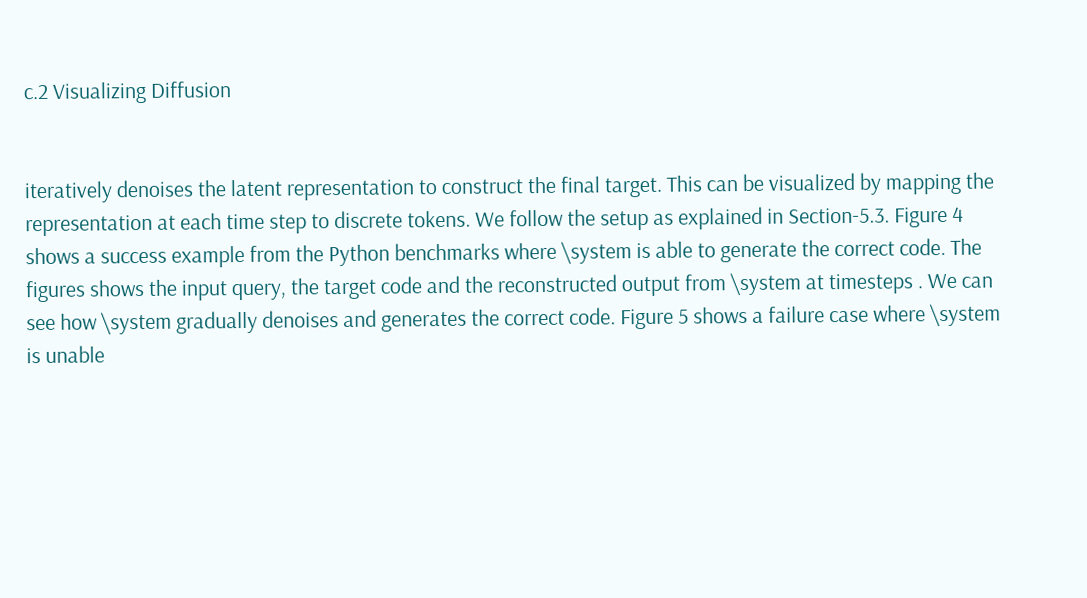c.2 Visualizing Diffusion


iteratively denoises the latent representation to construct the final target. This can be visualized by mapping the representation at each time step to discrete tokens. We follow the setup as explained in Section-5.3. Figure 4 shows a success example from the Python benchmarks where \system is able to generate the correct code. The figures shows the input query, the target code and the reconstructed output from \system at timesteps . We can see how \system gradually denoises and generates the correct code. Figure 5 shows a failure case where \system is unable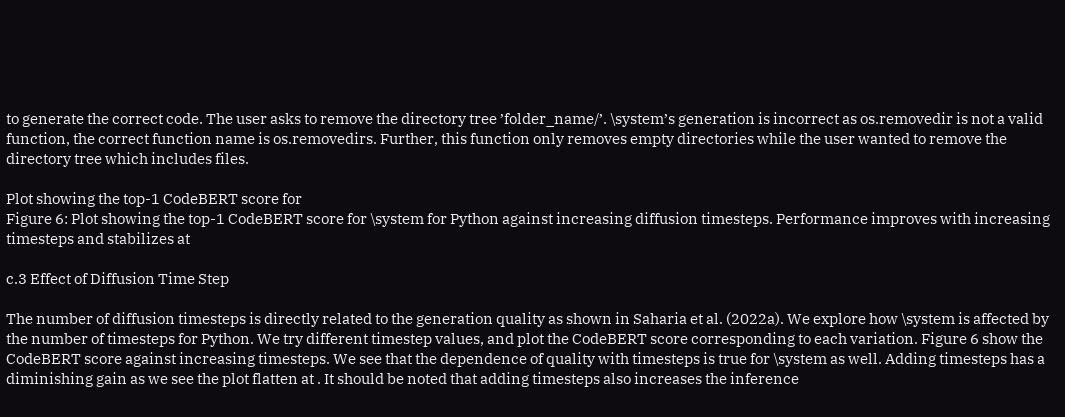to generate the correct code. The user asks to remove the directory tree ’folder_name/’. \system’s generation is incorrect as os.removedir is not a valid function, the correct function name is os.removedirs. Further, this function only removes empty directories while the user wanted to remove the directory tree which includes files.

Plot showing the top-1 CodeBERT score for
Figure 6: Plot showing the top-1 CodeBERT score for \system for Python against increasing diffusion timesteps. Performance improves with increasing timesteps and stabilizes at

c.3 Effect of Diffusion Time Step

The number of diffusion timesteps is directly related to the generation quality as shown in Saharia et al. (2022a). We explore how \system is affected by the number of timesteps for Python. We try different timestep values, and plot the CodeBERT score corresponding to each variation. Figure 6 show the CodeBERT score against increasing timesteps. We see that the dependence of quality with timesteps is true for \system as well. Adding timesteps has a diminishing gain as we see the plot flatten at . It should be noted that adding timesteps also increases the inference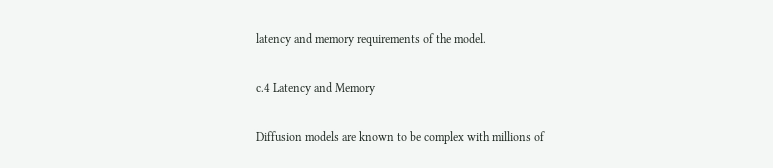latency and memory requirements of the model.

c.4 Latency and Memory

Diffusion models are known to be complex with millions of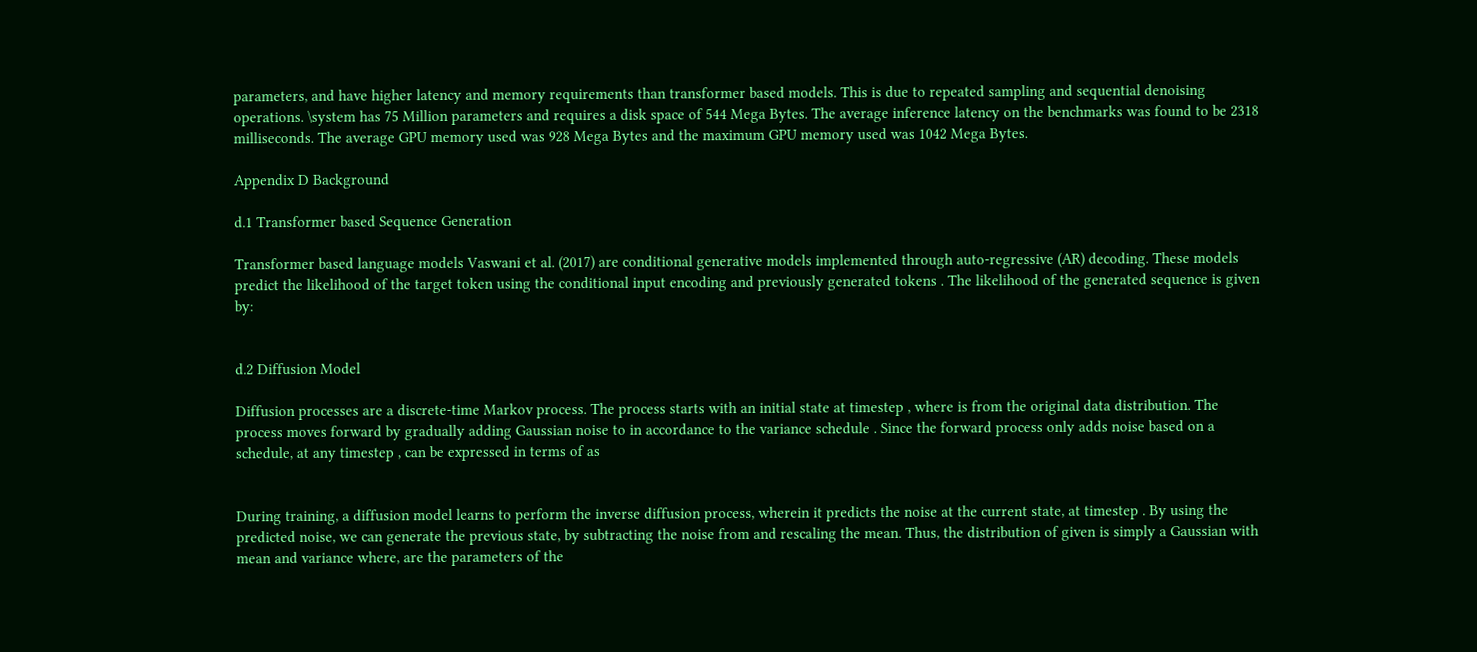parameters, and have higher latency and memory requirements than transformer based models. This is due to repeated sampling and sequential denoising operations. \system has 75 Million parameters and requires a disk space of 544 Mega Bytes. The average inference latency on the benchmarks was found to be 2318 milliseconds. The average GPU memory used was 928 Mega Bytes and the maximum GPU memory used was 1042 Mega Bytes.

Appendix D Background

d.1 Transformer based Sequence Generation

Transformer based language models Vaswani et al. (2017) are conditional generative models implemented through auto-regressive (AR) decoding. These models predict the likelihood of the target token using the conditional input encoding and previously generated tokens . The likelihood of the generated sequence is given by:


d.2 Diffusion Model

Diffusion processes are a discrete-time Markov process. The process starts with an initial state at timestep , where is from the original data distribution. The process moves forward by gradually adding Gaussian noise to in accordance to the variance schedule . Since the forward process only adds noise based on a schedule, at any timestep , can be expressed in terms of as


During training, a diffusion model learns to perform the inverse diffusion process, wherein it predicts the noise at the current state, at timestep . By using the predicted noise, we can generate the previous state, by subtracting the noise from and rescaling the mean. Thus, the distribution of given is simply a Gaussian with mean and variance where, are the parameters of the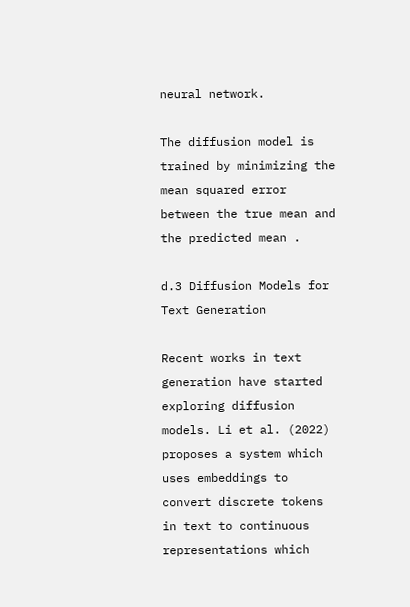neural network.

The diffusion model is trained by minimizing the mean squared error between the true mean and the predicted mean .

d.3 Diffusion Models for Text Generation

Recent works in text generation have started exploring diffusion models. Li et al. (2022) proposes a system which uses embeddings to convert discrete tokens in text to continuous representations which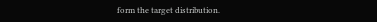form the target distribution.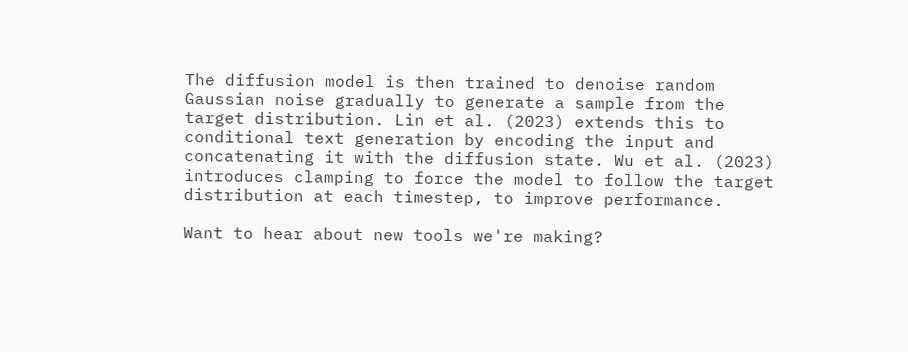The diffusion model is then trained to denoise random Gaussian noise gradually to generate a sample from the target distribution. Lin et al. (2023) extends this to conditional text generation by encoding the input and concatenating it with the diffusion state. Wu et al. (2023) introduces clamping to force the model to follow the target distribution at each timestep, to improve performance.

Want to hear about new tools we're making?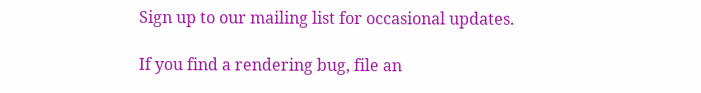Sign up to our mailing list for occasional updates.

If you find a rendering bug, file an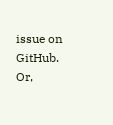issue on GitHub. Or,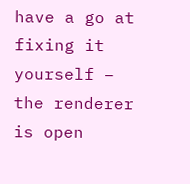have a go at fixing it yourself – the renderer is open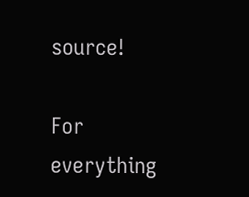source!

For everything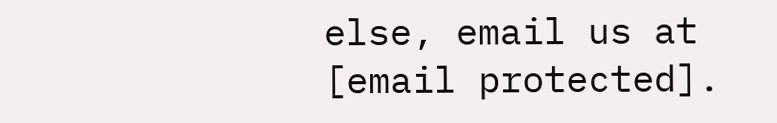else, email us at [email protected].